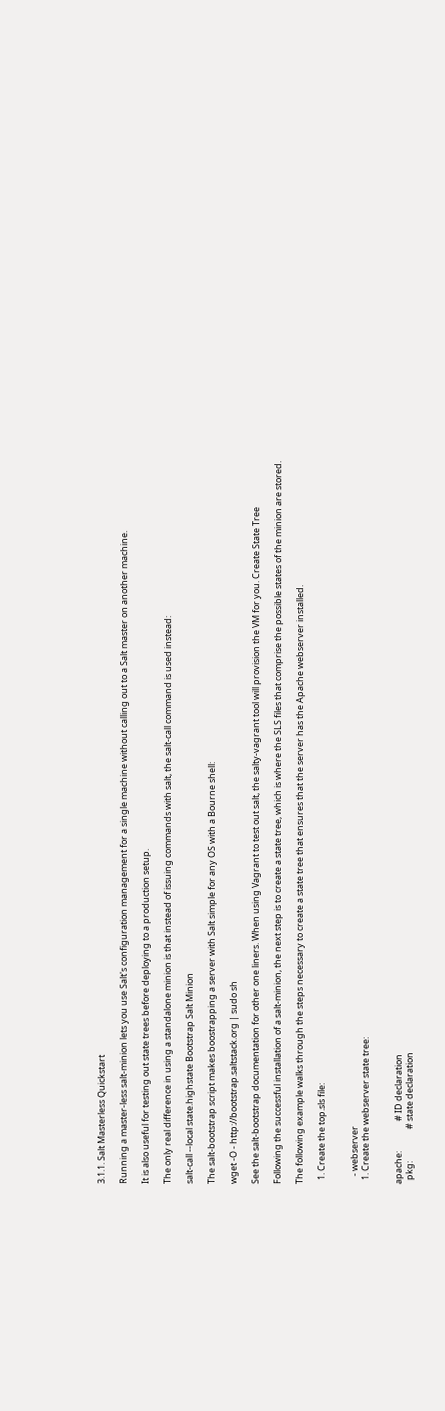3.1.1. Salt Masterless Quickstart

Running a master-less salt-minion lets you use Salt's configuration management for a single machine without calling out to a Salt master on another machine.

It is also useful for testing out state trees before deploying to a production setup.

The only real difference in using a standalone minion is that instead of issuing commands with salt, the salt-call command is used instead:

salt-call --local state.highstate Bootstrap Salt Minion

The salt-bootstrap script makes boostrapping a server with Salt simple for any OS with a Bourne shell:

wget -O - http://bootstrap.saltstack.org | sudo sh

See the salt-bootstrap documentation for other one liners. When using Vagrant to test out salt, the salty-vagrant tool will provision the VM for you. Create State Tree

Following the successful installation of a salt-minion, the next step is to create a state tree, which is where the SLS files that comprise the possible states of the minion are stored.

The following example walks through the steps necessary to create a state tree that ensures that the server has the Apache webserver installed.

  1. Create the top.sls file:


    - webserver
  1. Create the webserver state tree:


apache:               # ID declaration
  pkg:                # state declaration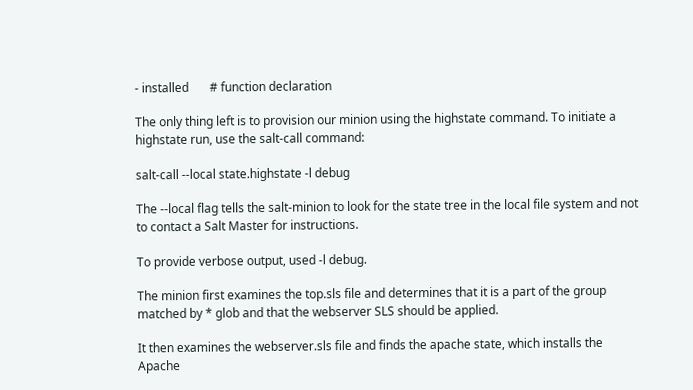- installed       # function declaration

The only thing left is to provision our minion using the highstate command. To initiate a highstate run, use the salt-call command:

salt-call --local state.highstate -l debug

The --local flag tells the salt-minion to look for the state tree in the local file system and not to contact a Salt Master for instructions.

To provide verbose output, used -l debug.

The minion first examines the top.sls file and determines that it is a part of the group matched by * glob and that the webserver SLS should be applied.

It then examines the webserver.sls file and finds the apache state, which installs the Apache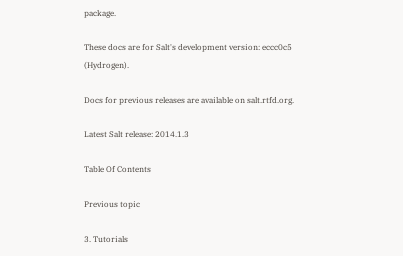package.

These docs are for Salt's development version: eccc0c5 (Hydrogen).

Docs for previous releases are available on salt.rtfd.org.

Latest Salt release: 2014.1.3

Table Of Contents

Previous topic

3. Tutorials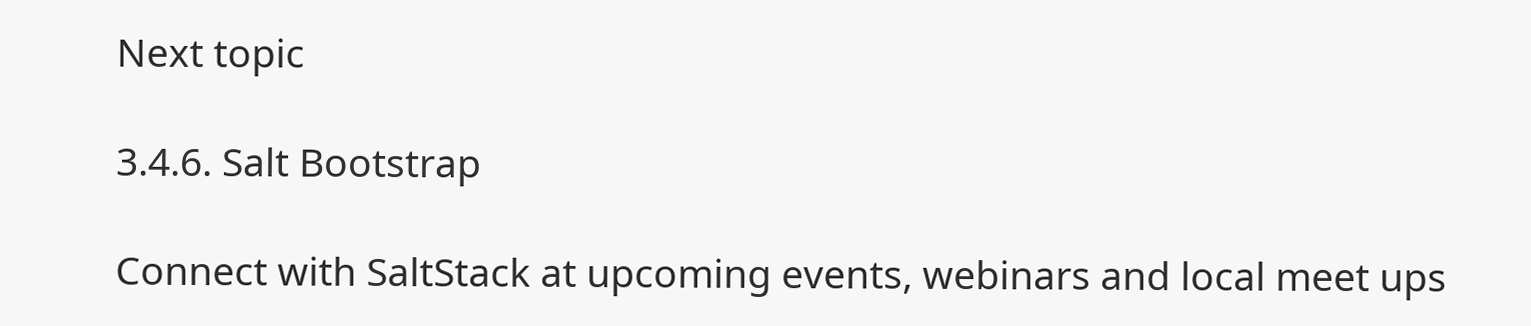Next topic

3.4.6. Salt Bootstrap

Connect with SaltStack at upcoming events, webinars and local meet ups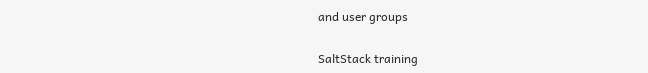and user groups

SaltStack training